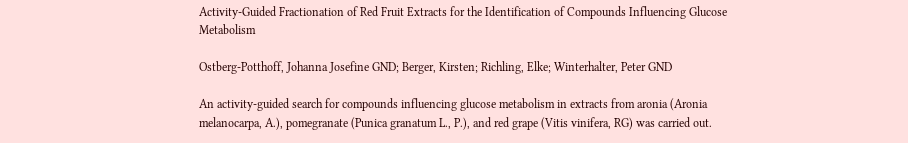Activity-Guided Fractionation of Red Fruit Extracts for the Identification of Compounds Influencing Glucose Metabolism

Ostberg-Potthoff, Johanna Josefine GND; Berger, Kirsten; Richling, Elke; Winterhalter, Peter GND

An activity-guided search for compounds influencing glucose metabolism in extracts from aronia (Aronia melanocarpa, A.), pomegranate (Punica granatum L., P.), and red grape (Vitis vinifera, RG) was carried out.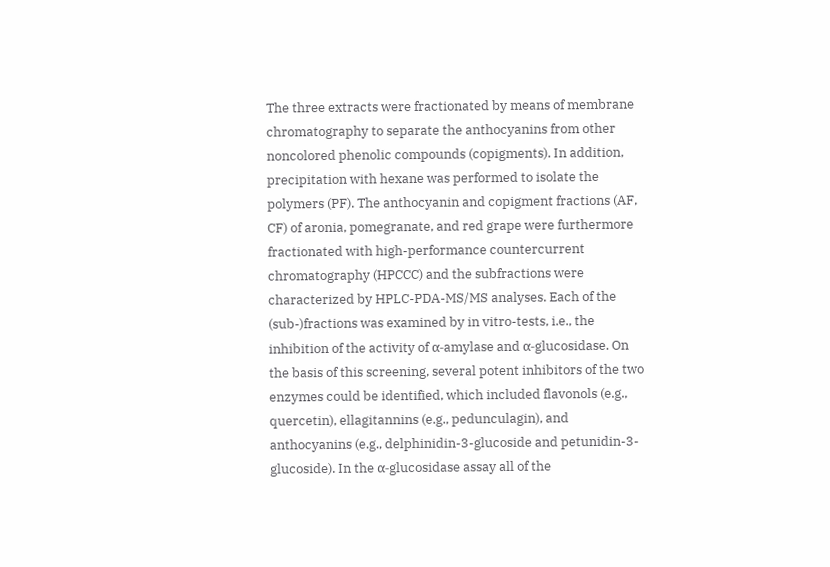The three extracts were fractionated by means of membrane chromatography to separate the anthocyanins from other noncolored phenolic compounds (copigments). In addition, precipitation with hexane was performed to isolate the polymers (PF). The anthocyanin and copigment fractions (AF, CF) of aronia, pomegranate, and red grape were furthermore fractionated with high-performance countercurrent chromatography (HPCCC) and the subfractions were characterized by HPLC-PDA-MS/MS analyses. Each of the (sub-)fractions was examined by in vitro-tests, i.e., the inhibition of the activity of α-amylase and α-glucosidase. On the basis of this screening, several potent inhibitors of the two enzymes could be identified, which included flavonols (e.g., quercetin), ellagitannins (e.g., pedunculagin), and anthocyanins (e.g., delphinidin-3-glucoside and petunidin-3-glucoside). In the α-glucosidase assay all of the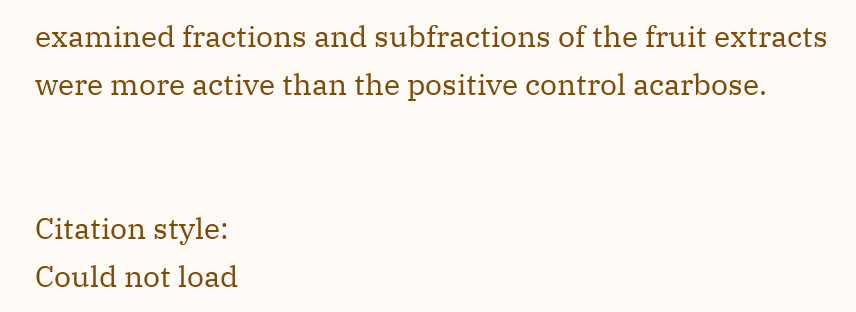examined fractions and subfractions of the fruit extracts were more active than the positive control acarbose.


Citation style:
Could not load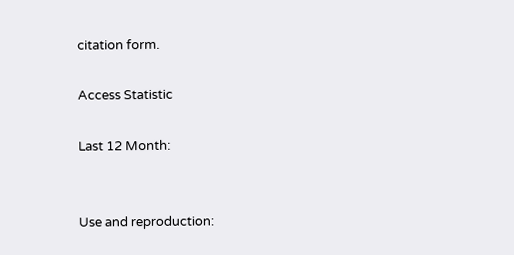citation form.

Access Statistic

Last 12 Month:


Use and reproduction: